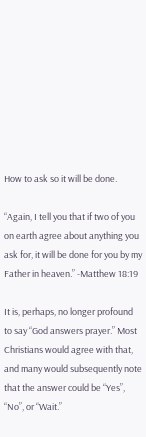How to ask so it will be done.

“Again, I tell you that if two of you on earth agree about anything you ask for, it will be done for you by my Father in heaven.” -Matthew 18:19

It is, perhaps, no longer profound to say “God answers prayer.” Most Christians would agree with that, and many would subsequently note that the answer could be “Yes”, “No”, or “Wait.”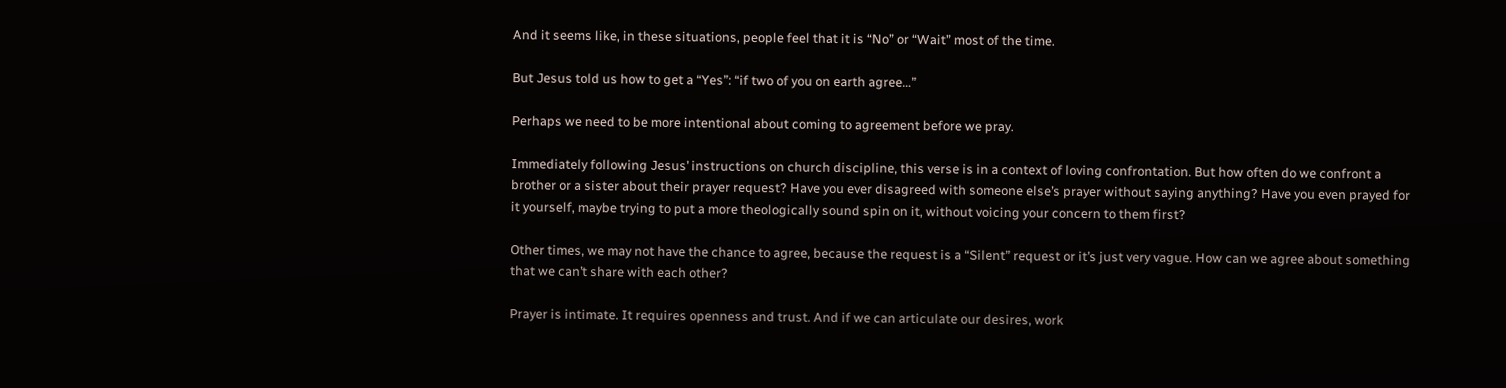And it seems like, in these situations, people feel that it is “No” or “Wait” most of the time.

But Jesus told us how to get a “Yes”: “if two of you on earth agree…”

Perhaps we need to be more intentional about coming to agreement before we pray.

Immediately following Jesus’ instructions on church discipline, this verse is in a context of loving confrontation. But how often do we confront a brother or a sister about their prayer request? Have you ever disagreed with someone else’s prayer without saying anything? Have you even prayed for it yourself, maybe trying to put a more theologically sound spin on it, without voicing your concern to them first?

Other times, we may not have the chance to agree, because the request is a “Silent” request or it’s just very vague. How can we agree about something that we can’t share with each other?

Prayer is intimate. It requires openness and trust. And if we can articulate our desires, work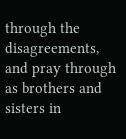through the disagreements, and pray through as brothers and sisters in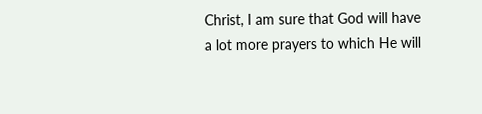Christ, I am sure that God will have a lot more prayers to which He will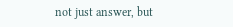not just answer, but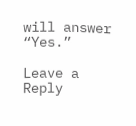will answer “Yes.”

Leave a Reply